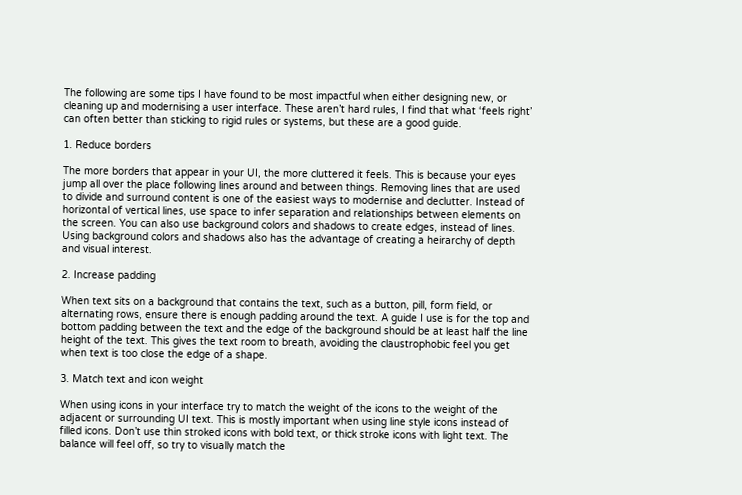The following are some tips I have found to be most impactful when either designing new, or cleaning up and modernising a user interface. These aren’t hard rules, I find that what ‘feels right’ can often better than sticking to rigid rules or systems, but these are a good guide.

1. Reduce borders

The more borders that appear in your UI, the more cluttered it feels. This is because your eyes jump all over the place following lines around and between things. Removing lines that are used to divide and surround content is one of the easiest ways to modernise and declutter. Instead of horizontal of vertical lines, use space to infer separation and relationships between elements on the screen. You can also use background colors and shadows to create edges, instead of lines. Using background colors and shadows also has the advantage of creating a heirarchy of depth and visual interest.

2. Increase padding

When text sits on a background that contains the text, such as a button, pill, form field, or alternating rows, ensure there is enough padding around the text. A guide I use is for the top and bottom padding between the text and the edge of the background should be at least half the line height of the text. This gives the text room to breath, avoiding the claustrophobic feel you get when text is too close the edge of a shape.

3. Match text and icon weight

When using icons in your interface try to match the weight of the icons to the weight of the adjacent or surrounding UI text. This is mostly important when using line style icons instead of filled icons. Don’t use thin stroked icons with bold text, or thick stroke icons with light text. The balance will feel off, so try to visually match the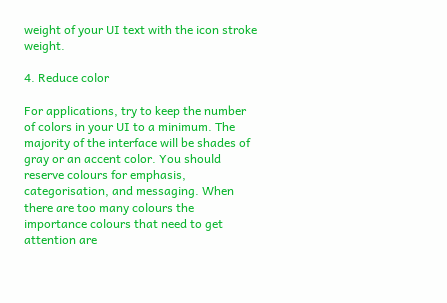weight of your UI text with the icon stroke weight.

4. Reduce color

For applications, try to keep the number of colors in your UI to a minimum. The majority of the interface will be shades of gray or an accent color. You should reserve colours for emphasis, categorisation, and messaging. When there are too many colours the importance colours that need to get attention are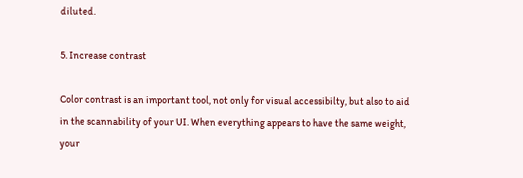diluted.

5. Increase contrast

Color contrast is an important tool, not only for visual accessibilty, but also to aid in the scannability of your UI. When everything appears to have the same weight, your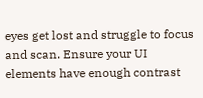eyes get lost and struggle to focus and scan. Ensure your UI elements have enough contrast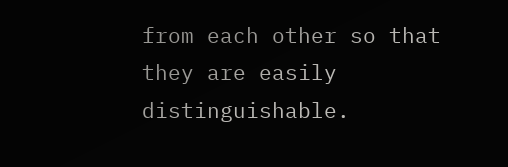from each other so that they are easily distinguishable.